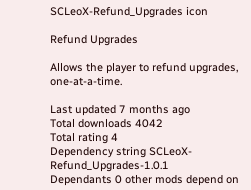SCLeoX-Refund_Upgrades icon

Refund Upgrades

Allows the player to refund upgrades, one-at-a-time.

Last updated 7 months ago
Total downloads 4042
Total rating 4
Dependency string SCLeoX-Refund_Upgrades-1.0.1
Dependants 0 other mods depend on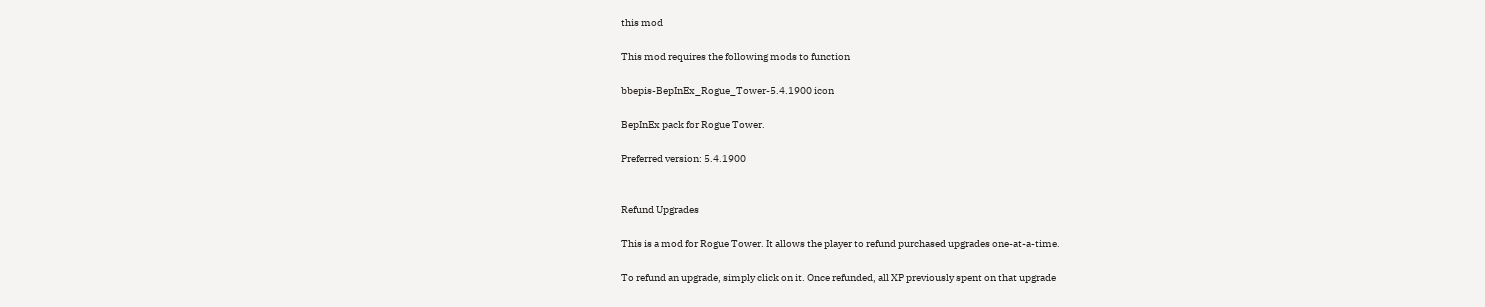this mod

This mod requires the following mods to function

bbepis-BepInEx_Rogue_Tower-5.4.1900 icon

BepInEx pack for Rogue Tower.

Preferred version: 5.4.1900


Refund Upgrades

This is a mod for Rogue Tower. It allows the player to refund purchased upgrades one-at-a-time.

To refund an upgrade, simply click on it. Once refunded, all XP previously spent on that upgrade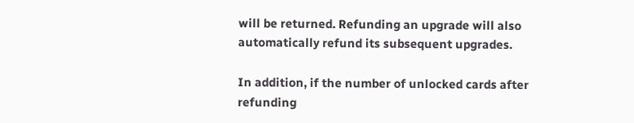will be returned. Refunding an upgrade will also automatically refund its subsequent upgrades.

In addition, if the number of unlocked cards after refunding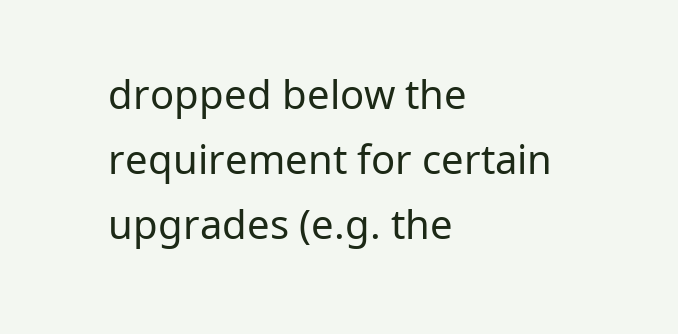dropped below the requirement for certain upgrades (e.g. the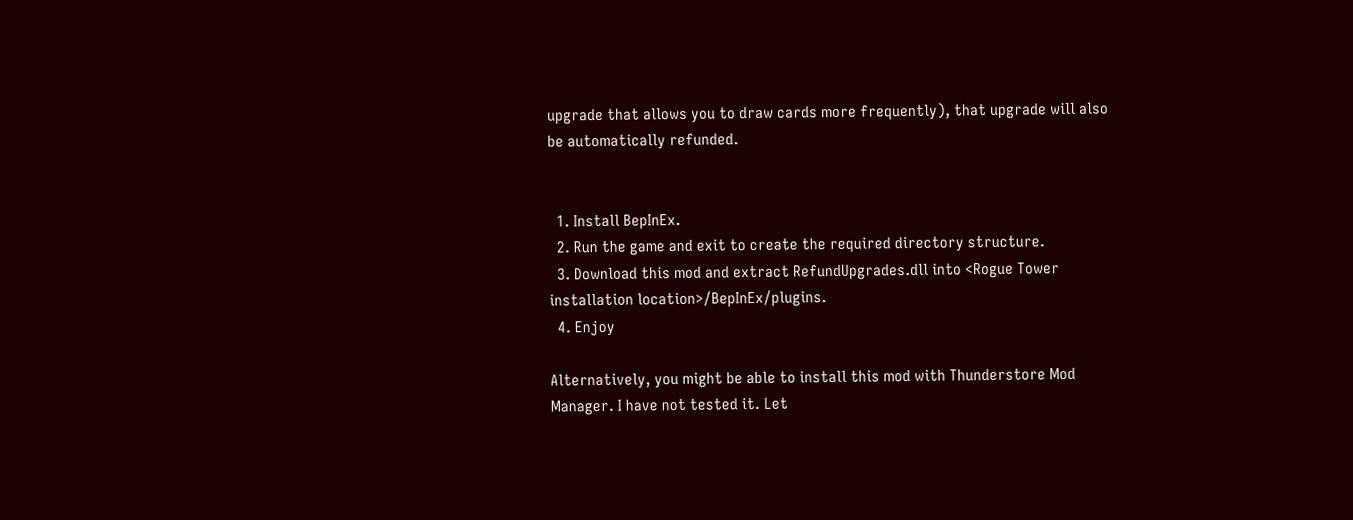upgrade that allows you to draw cards more frequently), that upgrade will also be automatically refunded.


  1. Install BepInEx.
  2. Run the game and exit to create the required directory structure.
  3. Download this mod and extract RefundUpgrades.dll into <Rogue Tower installation location>/BepInEx/plugins.
  4. Enjoy

Alternatively, you might be able to install this mod with Thunderstore Mod Manager. I have not tested it. Let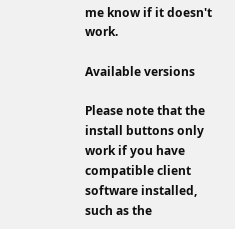me know if it doesn't work.

Available versions

Please note that the install buttons only work if you have compatible client software installed, such as the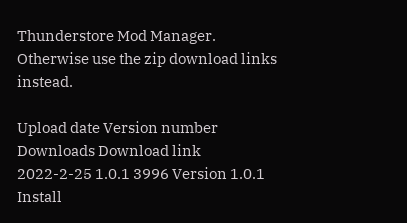Thunderstore Mod Manager. Otherwise use the zip download links instead.

Upload date Version number Downloads Download link
2022-2-25 1.0.1 3996 Version 1.0.1 Install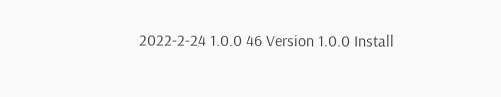2022-2-24 1.0.0 46 Version 1.0.0 Install